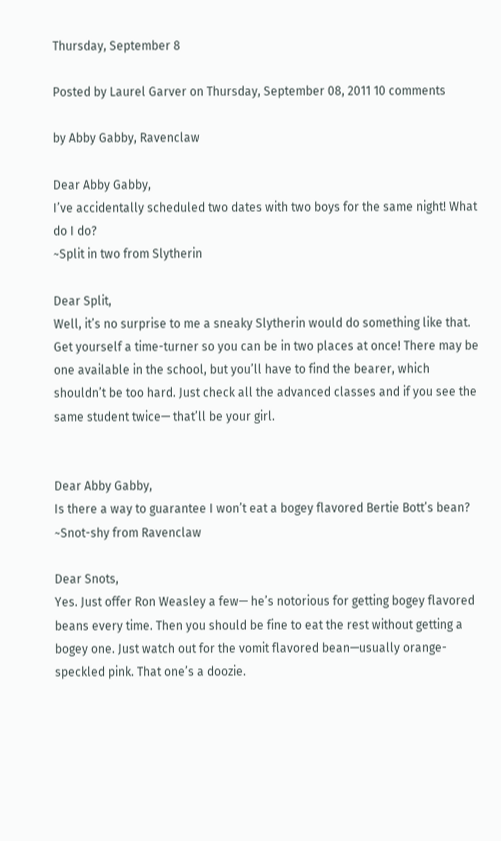Thursday, September 8

Posted by Laurel Garver on Thursday, September 08, 2011 10 comments

by Abby Gabby, Ravenclaw

Dear Abby Gabby,
I’ve accidentally scheduled two dates with two boys for the same night! What do I do?
~Split in two from Slytherin

Dear Split,
Well, it’s no surprise to me a sneaky Slytherin would do something like that. Get yourself a time-turner so you can be in two places at once! There may be one available in the school, but you’ll have to find the bearer, which shouldn’t be too hard. Just check all the advanced classes and if you see the same student twice— that’ll be your girl.


Dear Abby Gabby,
Is there a way to guarantee I won’t eat a bogey flavored Bertie Bott’s bean?
~Snot-shy from Ravenclaw

Dear Snots,
Yes. Just offer Ron Weasley a few— he’s notorious for getting bogey flavored beans every time. Then you should be fine to eat the rest without getting a bogey one. Just watch out for the vomit flavored bean—usually orange-speckled pink. That one’s a doozie.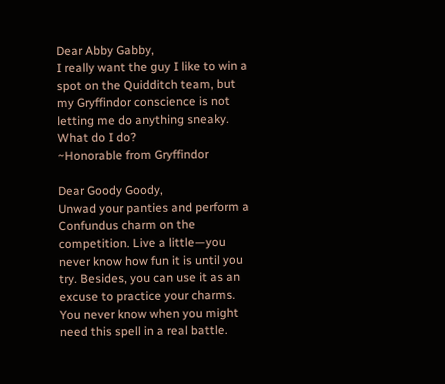Dear Abby Gabby,
I really want the guy I like to win a spot on the Quidditch team, but my Gryffindor conscience is not letting me do anything sneaky. What do I do?
~Honorable from Gryffindor

Dear Goody Goody,
Unwad your panties and perform a Confundus charm on the competition. Live a little—you never know how fun it is until you try. Besides, you can use it as an excuse to practice your charms. You never know when you might need this spell in a real battle.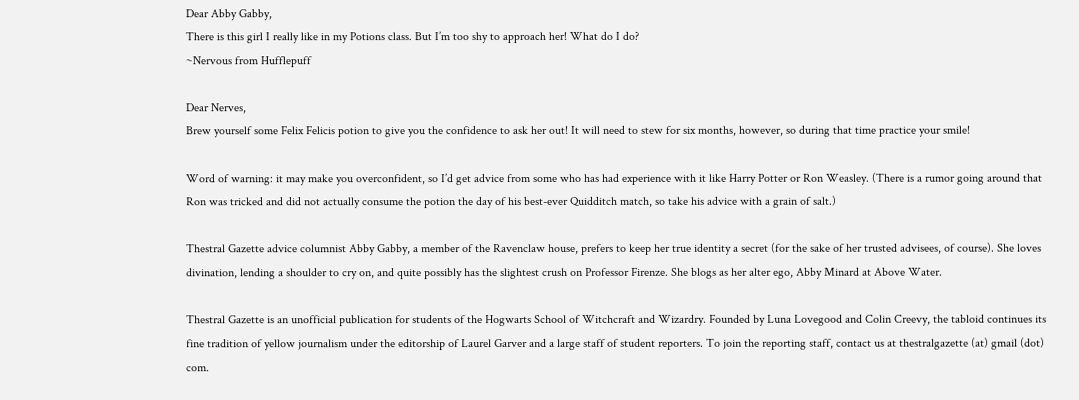Dear Abby Gabby,
There is this girl I really like in my Potions class. But I’m too shy to approach her! What do I do?
~Nervous from Hufflepuff

Dear Nerves,
Brew yourself some Felix Felicis potion to give you the confidence to ask her out! It will need to stew for six months, however, so during that time practice your smile!

Word of warning: it may make you overconfident, so I’d get advice from some who has had experience with it like Harry Potter or Ron Weasley. (There is a rumor going around that Ron was tricked and did not actually consume the potion the day of his best-ever Quidditch match, so take his advice with a grain of salt.)

Thestral Gazette advice columnist Abby Gabby, a member of the Ravenclaw house, prefers to keep her true identity a secret (for the sake of her trusted advisees, of course). She loves divination, lending a shoulder to cry on, and quite possibly has the slightest crush on Professor Firenze. She blogs as her alter ego, Abby Minard at Above Water.

Thestral Gazette is an unofficial publication for students of the Hogwarts School of Witchcraft and Wizardry. Founded by Luna Lovegood and Colin Creevy, the tabloid continues its fine tradition of yellow journalism under the editorship of Laurel Garver and a large staff of student reporters. To join the reporting staff, contact us at thestralgazette (at) gmail (dot) com.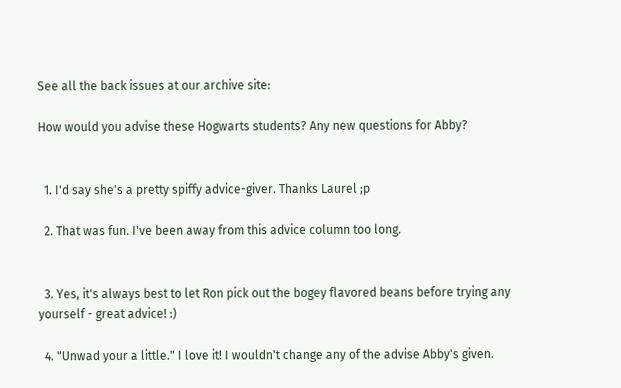See all the back issues at our archive site:

How would you advise these Hogwarts students? Any new questions for Abby?


  1. I'd say she's a pretty spiffy advice-giver. Thanks Laurel ;p

  2. That was fun. I've been away from this advice column too long.


  3. Yes, it's always best to let Ron pick out the bogey flavored beans before trying any yourself - great advice! :)

  4. "Unwad your a little." I love it! I wouldn't change any of the advise Abby's given.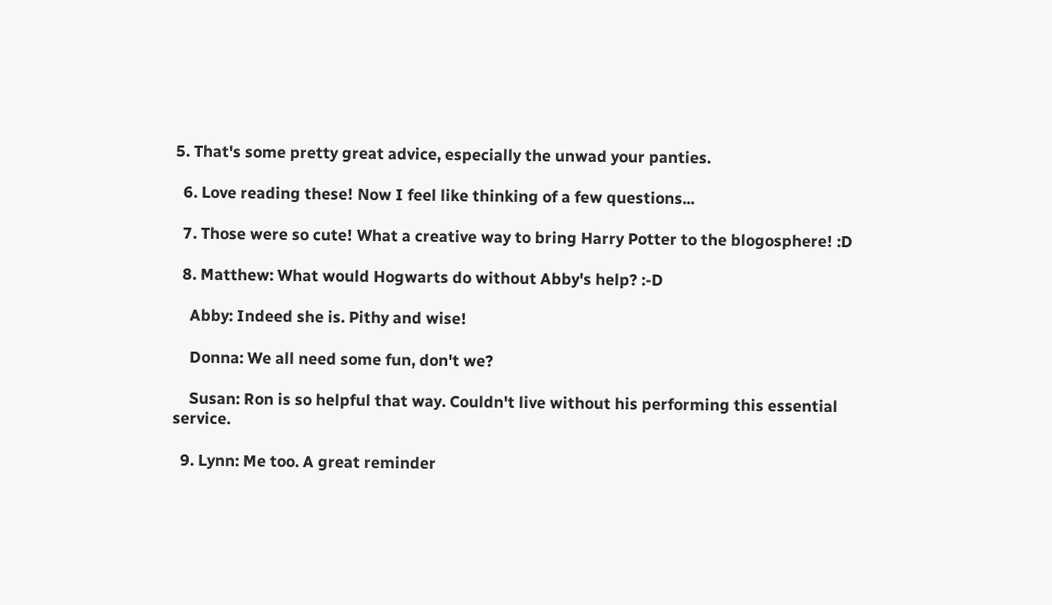5. That's some pretty great advice, especially the unwad your panties.

  6. Love reading these! Now I feel like thinking of a few questions...

  7. Those were so cute! What a creative way to bring Harry Potter to the blogosphere! :D

  8. Matthew: What would Hogwarts do without Abby's help? :-D

    Abby: Indeed she is. Pithy and wise!

    Donna: We all need some fun, don't we?

    Susan: Ron is so helpful that way. Couldn't live without his performing this essential service.

  9. Lynn: Me too. A great reminder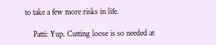to take a few more risks in life.

    Patti: Yup. Cutting loose is so needed at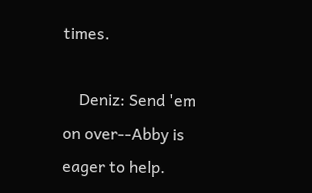times.

    Deniz: Send 'em on over--Abby is eager to help.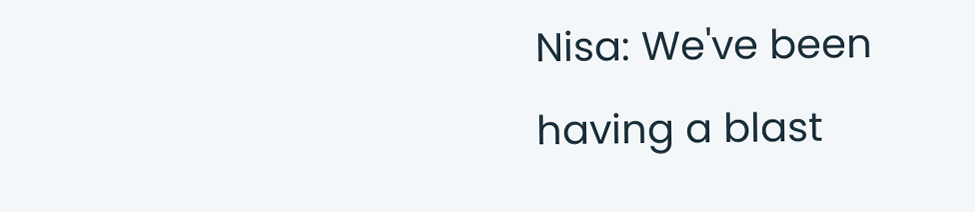Nisa: We've been having a blast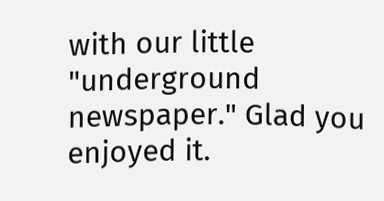with our little "underground newspaper." Glad you enjoyed it.